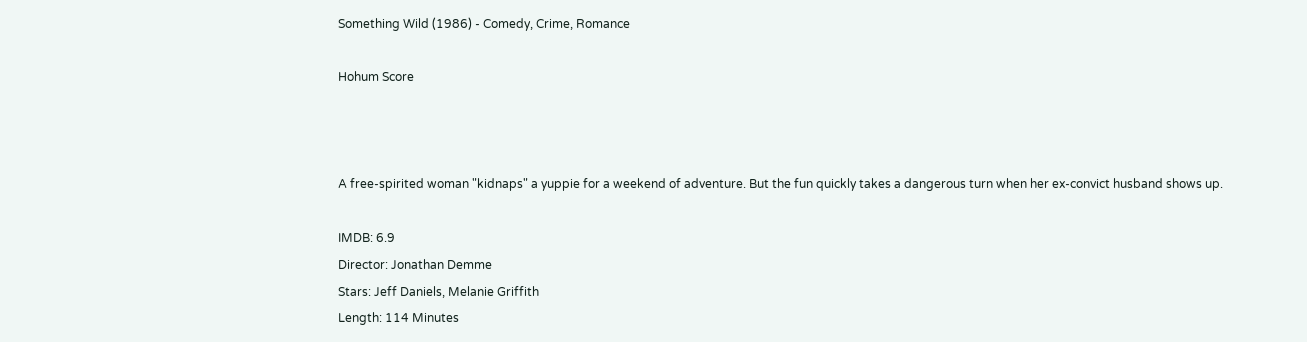Something Wild (1986) - Comedy, Crime, Romance

Hohum Score



A free-spirited woman "kidnaps" a yuppie for a weekend of adventure. But the fun quickly takes a dangerous turn when her ex-convict husband shows up.

IMDB: 6.9
Director: Jonathan Demme
Stars: Jeff Daniels, Melanie Griffith
Length: 114 Minutes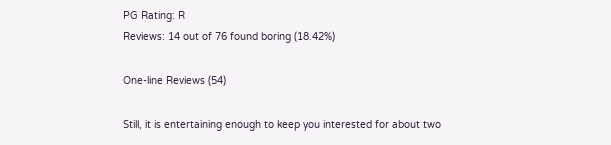PG Rating: R
Reviews: 14 out of 76 found boring (18.42%)

One-line Reviews (54)

Still, it is entertaining enough to keep you interested for about two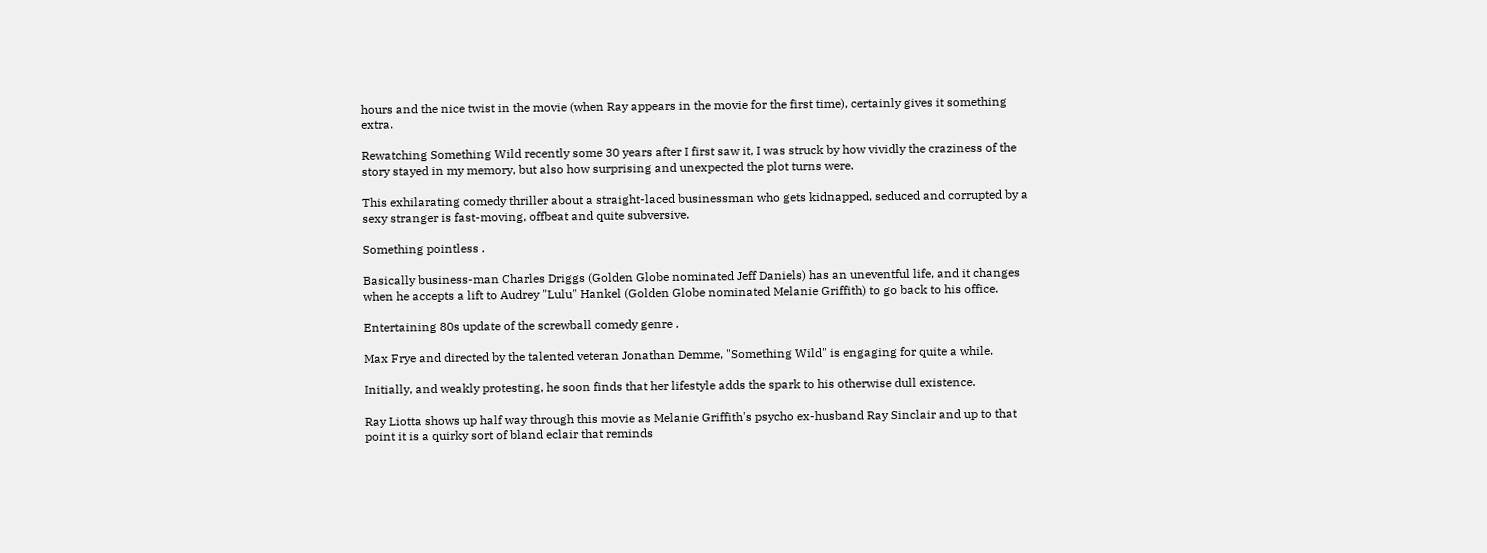hours and the nice twist in the movie (when Ray appears in the movie for the first time), certainly gives it something extra.

Rewatching Something Wild recently some 30 years after I first saw it, I was struck by how vividly the craziness of the story stayed in my memory, but also how surprising and unexpected the plot turns were.

This exhilarating comedy thriller about a straight-laced businessman who gets kidnapped, seduced and corrupted by a sexy stranger is fast-moving, offbeat and quite subversive.

Something pointless .

Basically business-man Charles Driggs (Golden Globe nominated Jeff Daniels) has an uneventful life, and it changes when he accepts a lift to Audrey "Lulu" Hankel (Golden Globe nominated Melanie Griffith) to go back to his office.

Entertaining 80s update of the screwball comedy genre .

Max Frye and directed by the talented veteran Jonathan Demme, "Something Wild" is engaging for quite a while.

Initially, and weakly protesting, he soon finds that her lifestyle adds the spark to his otherwise dull existence.

Ray Liotta shows up half way through this movie as Melanie Griffith's psycho ex-husband Ray Sinclair and up to that point it is a quirky sort of bland eclair that reminds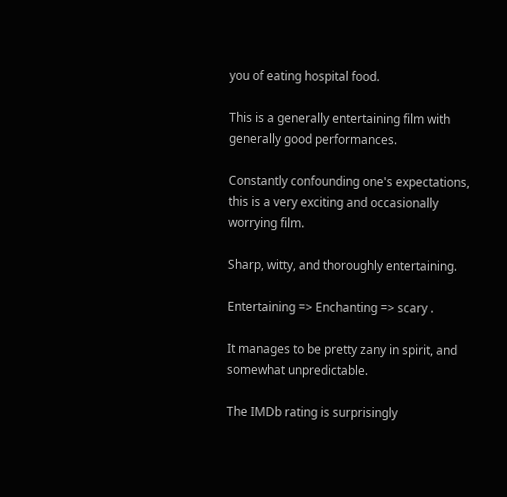you of eating hospital food.

This is a generally entertaining film with generally good performances.

Constantly confounding one's expectations, this is a very exciting and occasionally worrying film.

Sharp, witty, and thoroughly entertaining.

Entertaining => Enchanting => scary .

It manages to be pretty zany in spirit, and somewhat unpredictable.

The IMDb rating is surprisingly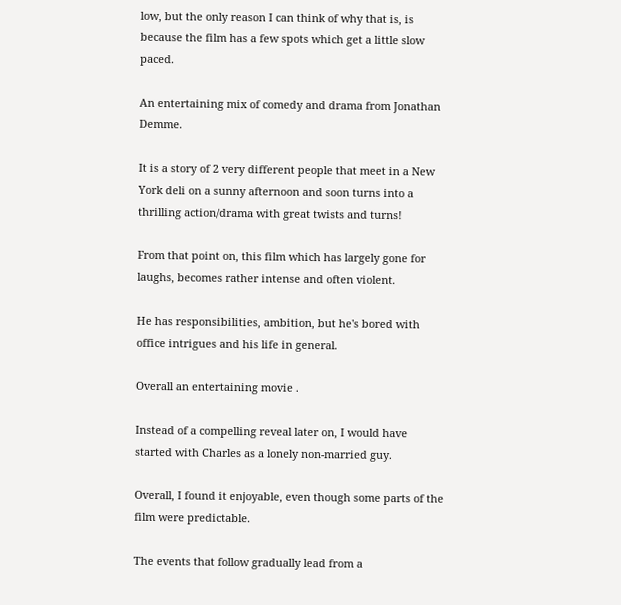low, but the only reason I can think of why that is, is because the film has a few spots which get a little slow paced.

An entertaining mix of comedy and drama from Jonathan Demme.

It is a story of 2 very different people that meet in a New York deli on a sunny afternoon and soon turns into a thrilling action/drama with great twists and turns!

From that point on, this film which has largely gone for laughs, becomes rather intense and often violent.

He has responsibilities, ambition, but he's bored with office intrigues and his life in general.

Overall an entertaining movie .

Instead of a compelling reveal later on, I would have started with Charles as a lonely non-married guy.

Overall, I found it enjoyable, even though some parts of the film were predictable.

The events that follow gradually lead from a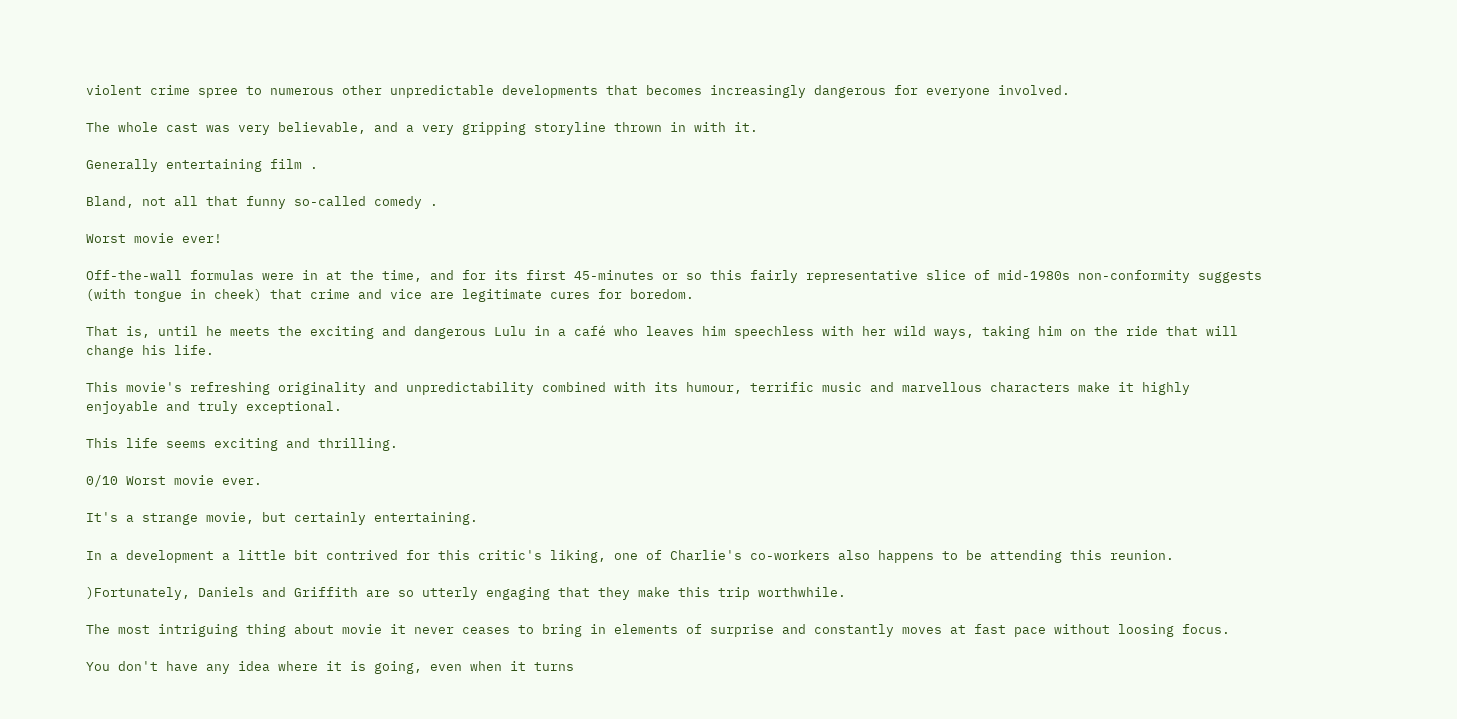violent crime spree to numerous other unpredictable developments that becomes increasingly dangerous for everyone involved.

The whole cast was very believable, and a very gripping storyline thrown in with it.

Generally entertaining film .

Bland, not all that funny so-called comedy .

Worst movie ever!

Off-the-wall formulas were in at the time, and for its first 45-minutes or so this fairly representative slice of mid-1980s non-conformity suggests (with tongue in cheek) that crime and vice are legitimate cures for boredom.

That is, until he meets the exciting and dangerous Lulu in a café who leaves him speechless with her wild ways, taking him on the ride that will change his life.

This movie's refreshing originality and unpredictability combined with its humour, terrific music and marvellous characters make it highly enjoyable and truly exceptional.

This life seems exciting and thrilling.

0/10 Worst movie ever.

It's a strange movie, but certainly entertaining.

In a development a little bit contrived for this critic's liking, one of Charlie's co-workers also happens to be attending this reunion.

)Fortunately, Daniels and Griffith are so utterly engaging that they make this trip worthwhile.

The most intriguing thing about movie it never ceases to bring in elements of surprise and constantly moves at fast pace without loosing focus.

You don't have any idea where it is going, even when it turns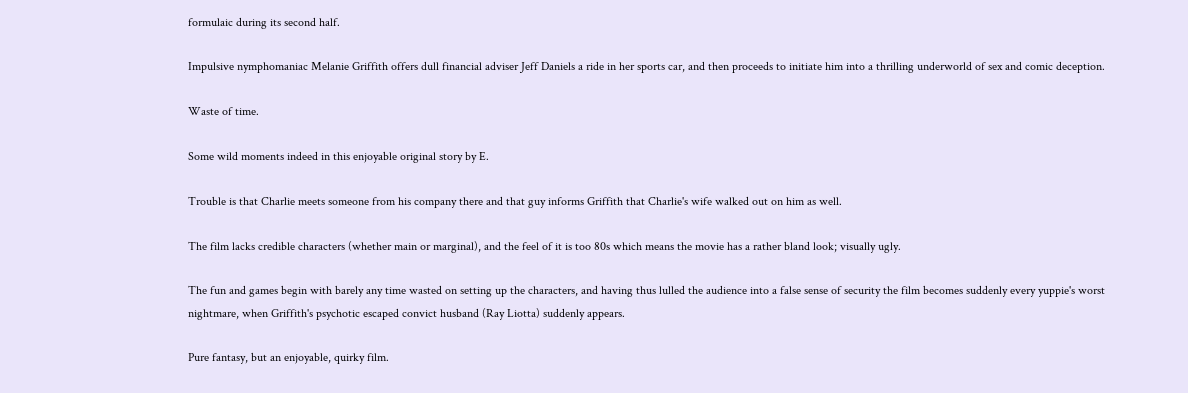formulaic during its second half.

Impulsive nymphomaniac Melanie Griffith offers dull financial adviser Jeff Daniels a ride in her sports car, and then proceeds to initiate him into a thrilling underworld of sex and comic deception.

Waste of time.

Some wild moments indeed in this enjoyable original story by E.

Trouble is that Charlie meets someone from his company there and that guy informs Griffith that Charlie's wife walked out on him as well.

The film lacks credible characters (whether main or marginal), and the feel of it is too 80s which means the movie has a rather bland look; visually ugly.

The fun and games begin with barely any time wasted on setting up the characters, and having thus lulled the audience into a false sense of security the film becomes suddenly every yuppie's worst nightmare, when Griffith's psychotic escaped convict husband (Ray Liotta) suddenly appears.

Pure fantasy, but an enjoyable, quirky film.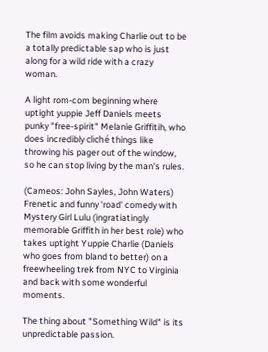The film avoids making Charlie out to be a totally predictable sap who is just along for a wild ride with a crazy woman.

A light rom-com beginning where uptight yuppie Jeff Daniels meets punky "free-spirit" Melanie Griffitih, who does incredibly cliché things like throwing his pager out of the window, so he can stop living by the man's rules.

(Cameos: John Sayles, John Waters) Frenetic and funny 'road' comedy with Mystery Girl Lulu (ingratiatingly memorable Griffith in her best role) who takes uptight Yuppie Charlie (Daniels who goes from bland to better) on a freewheeling trek from NYC to Virginia and back with some wonderful moments.

The thing about "Something Wild" is its unpredictable passion.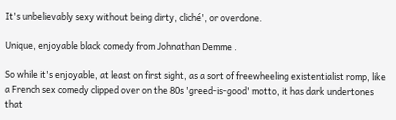It's unbelievably sexy without being dirty, cliché', or overdone.

Unique, enjoyable black comedy from Johnathan Demme .

So while it's enjoyable, at least on first sight, as a sort of freewheeling existentialist romp, like a French sex comedy clipped over on the 80s 'greed-is-good' motto, it has dark undertones that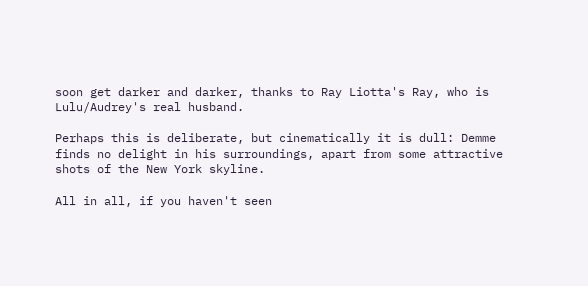soon get darker and darker, thanks to Ray Liotta's Ray, who is Lulu/Audrey's real husband.

Perhaps this is deliberate, but cinematically it is dull: Demme finds no delight in his surroundings, apart from some attractive shots of the New York skyline.

All in all, if you haven't seen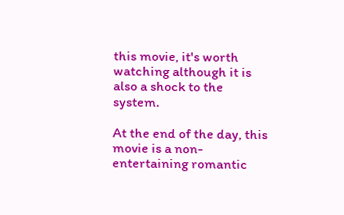this movie, it's worth watching although it is also a shock to the system.

At the end of the day, this movie is a non-entertaining romantic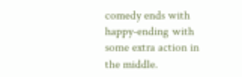comedy ends with happy-ending with some extra action in the middle.